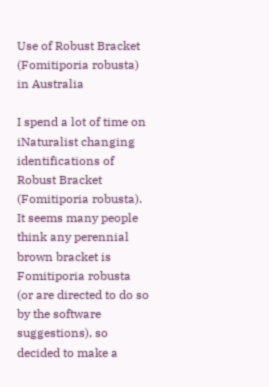Use of Robust Bracket (Fomitiporia robusta) in Australia

I spend a lot of time on iNaturalist changing identifications of Robust Bracket (Fomitiporia robusta). It seems many people think any perennial brown bracket is Fomitiporia robusta (or are directed to do so by the software suggestions), so decided to make a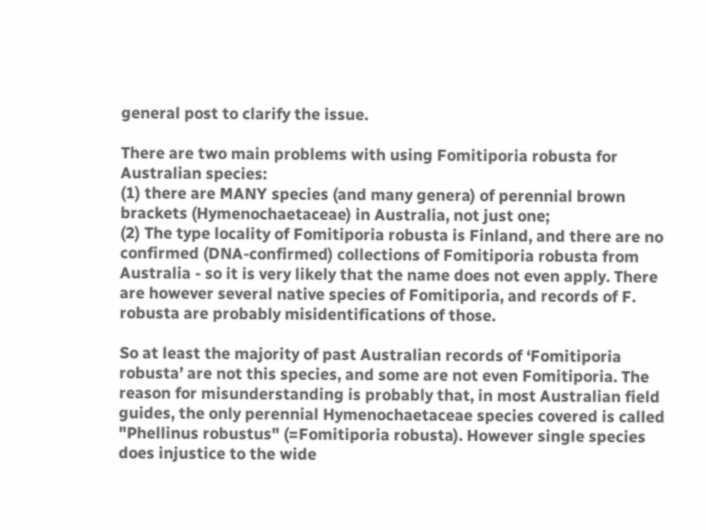general post to clarify the issue.

There are two main problems with using Fomitiporia robusta for Australian species:
(1) there are MANY species (and many genera) of perennial brown brackets (Hymenochaetaceae) in Australia, not just one;
(2) The type locality of Fomitiporia robusta is Finland, and there are no confirmed (DNA-confirmed) collections of Fomitiporia robusta from Australia - so it is very likely that the name does not even apply. There are however several native species of Fomitiporia, and records of F. robusta are probably misidentifications of those.

So at least the majority of past Australian records of ‘Fomitiporia robusta’ are not this species, and some are not even Fomitiporia. The reason for misunderstanding is probably that, in most Australian field guides, the only perennial Hymenochaetaceae species covered is called "Phellinus robustus" (=Fomitiporia robusta). However single species does injustice to the wide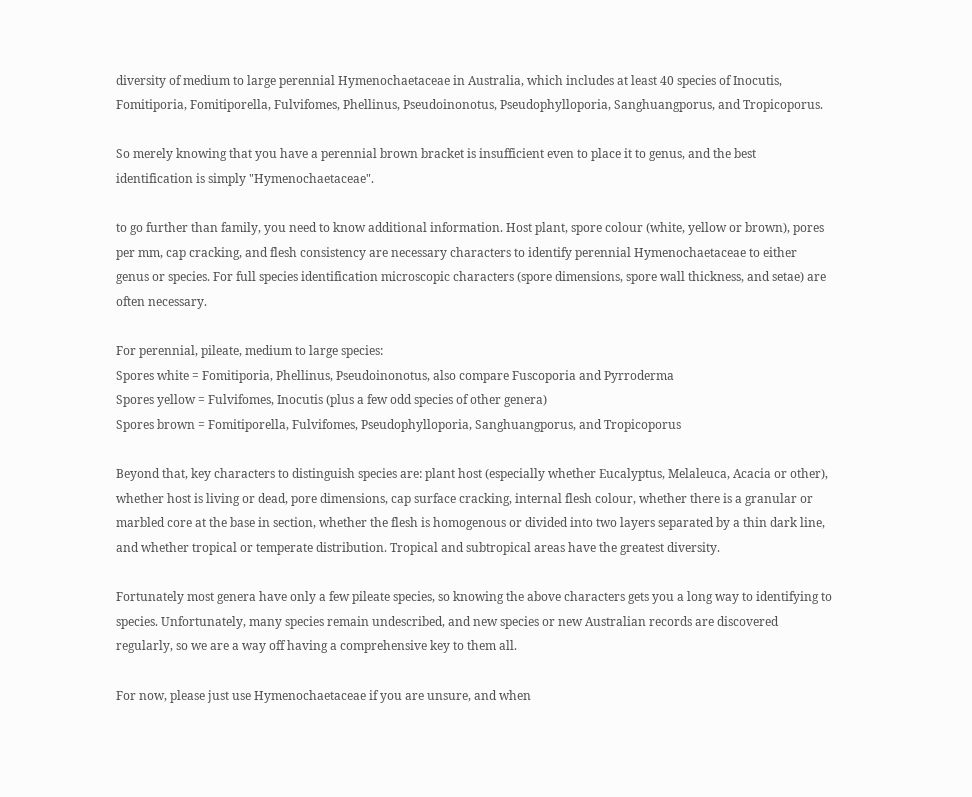diversity of medium to large perennial Hymenochaetaceae in Australia, which includes at least 40 species of Inocutis, Fomitiporia, Fomitiporella, Fulvifomes, Phellinus, Pseudoinonotus, Pseudophylloporia, Sanghuangporus, and Tropicoporus.

So merely knowing that you have a perennial brown bracket is insufficient even to place it to genus, and the best identification is simply "Hymenochaetaceae".

to go further than family, you need to know additional information. Host plant, spore colour (white, yellow or brown), pores per mm, cap cracking, and flesh consistency are necessary characters to identify perennial Hymenochaetaceae to either genus or species. For full species identification microscopic characters (spore dimensions, spore wall thickness, and setae) are often necessary.

For perennial, pileate, medium to large species:
Spores white = Fomitiporia, Phellinus, Pseudoinonotus, also compare Fuscoporia and Pyrroderma
Spores yellow = Fulvifomes, Inocutis (plus a few odd species of other genera)
Spores brown = Fomitiporella, Fulvifomes, Pseudophylloporia, Sanghuangporus, and Tropicoporus

Beyond that, key characters to distinguish species are: plant host (especially whether Eucalyptus, Melaleuca, Acacia or other), whether host is living or dead, pore dimensions, cap surface cracking, internal flesh colour, whether there is a granular or marbled core at the base in section, whether the flesh is homogenous or divided into two layers separated by a thin dark line, and whether tropical or temperate distribution. Tropical and subtropical areas have the greatest diversity.

Fortunately most genera have only a few pileate species, so knowing the above characters gets you a long way to identifying to species. Unfortunately, many species remain undescribed, and new species or new Australian records are discovered regularly, so we are a way off having a comprehensive key to them all.

For now, please just use Hymenochaetaceae if you are unsure, and when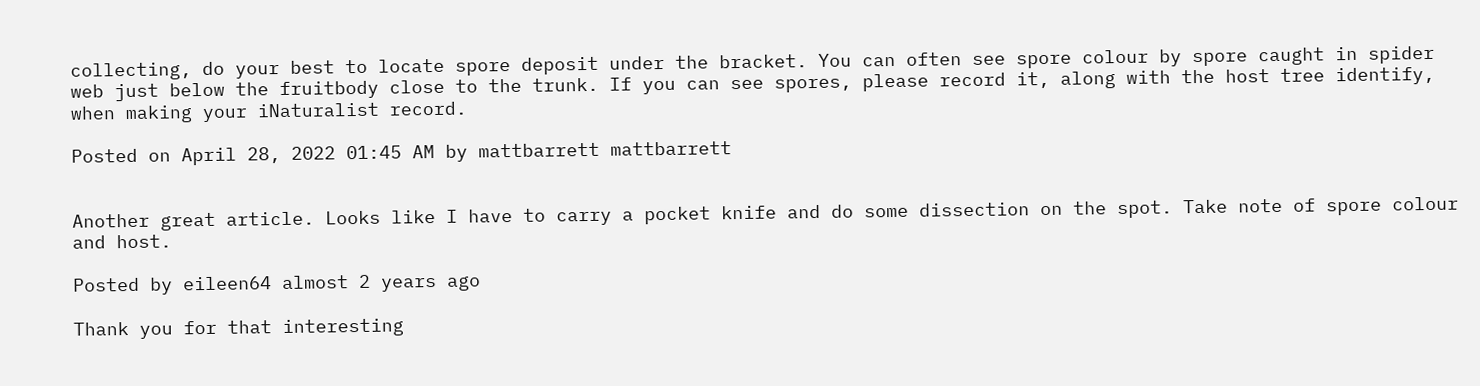collecting, do your best to locate spore deposit under the bracket. You can often see spore colour by spore caught in spider web just below the fruitbody close to the trunk. If you can see spores, please record it, along with the host tree identify, when making your iNaturalist record.

Posted on April 28, 2022 01:45 AM by mattbarrett mattbarrett


Another great article. Looks like I have to carry a pocket knife and do some dissection on the spot. Take note of spore colour and host.

Posted by eileen64 almost 2 years ago

Thank you for that interesting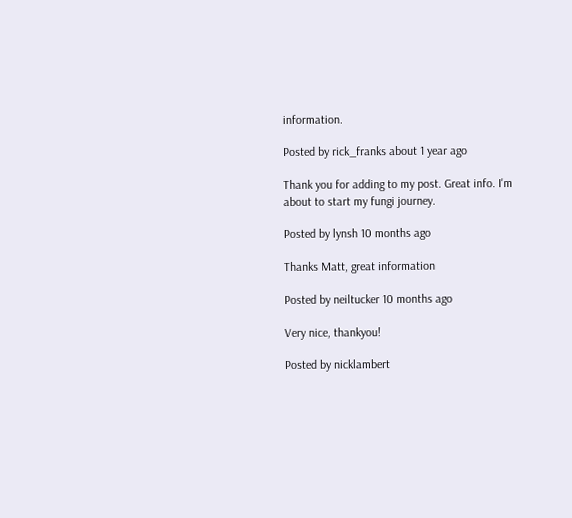information.

Posted by rick_franks about 1 year ago

Thank you for adding to my post. Great info. I'm about to start my fungi journey.

Posted by lynsh 10 months ago

Thanks Matt, great information

Posted by neiltucker 10 months ago

Very nice, thankyou!

Posted by nicklambert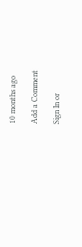10 months ago

Add a Comment

Sign In or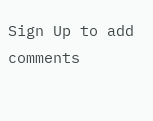Sign Up to add comments